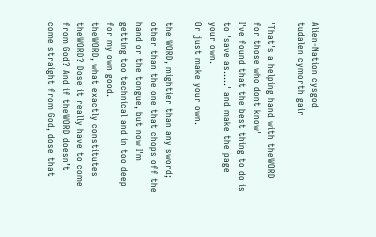Alien-Nation cysgod
tudalen cymorth gair

'That's a helping hand with theWORD for those who dont know'
I've found that the best thing to do is to 'save as.....' and make the page your own.
Or just make your own.

the WORD, mightier than any sword; other than the one that chops off the hand or the tongue, but now I'm getting too technical and in too deep for my own good.
theWORD, what exactly constitutes theWORD? Dose it really have to come from God? And if theWORD doesn’t come straight from God, dose that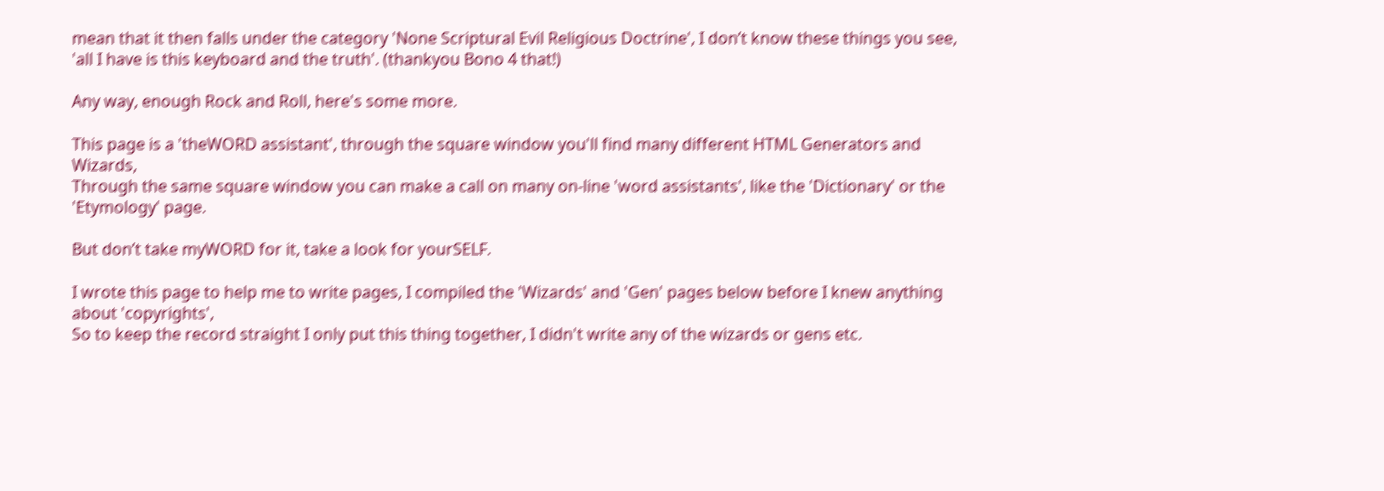mean that it then falls under the category 'None Scriptural Evil Religious Doctrine', I don’t know these things you see, 'all I have is this keyboard and the truth'. (thankyou Bono 4 that!)

Any way, enough Rock and Roll, here's some more.

This page is a 'theWORD assistant', through the square window you'll find many different HTML Generators and Wizards,
Through the same square window you can make a call on many on-line 'word assistants', like the 'Dictionary' or the 'Etymology' page.

But don’t take myWORD for it, take a look for yourSELF.

I wrote this page to help me to write pages, I compiled the 'Wizards' and 'Gen' pages below before I knew anything about 'copyrights',
So to keep the record straight I only put this thing together, I didn't write any of the wizards or gens etc.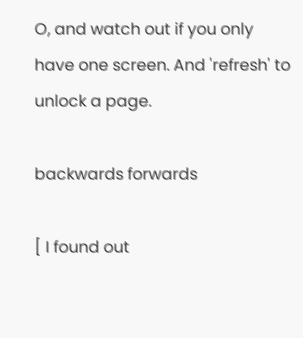O, and watch out if you only have one screen. And 'refresh' to unlock a page.

backwards forwards

[ I found out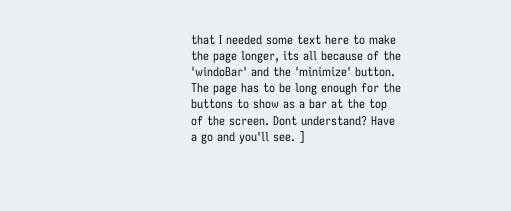that I needed some text here to make the page longer, its all because of the 'windoBar' and the 'minimize' button. The page has to be long enough for the buttons to show as a bar at the top of the screen. Dont understand? Have a go and you'll see. ]